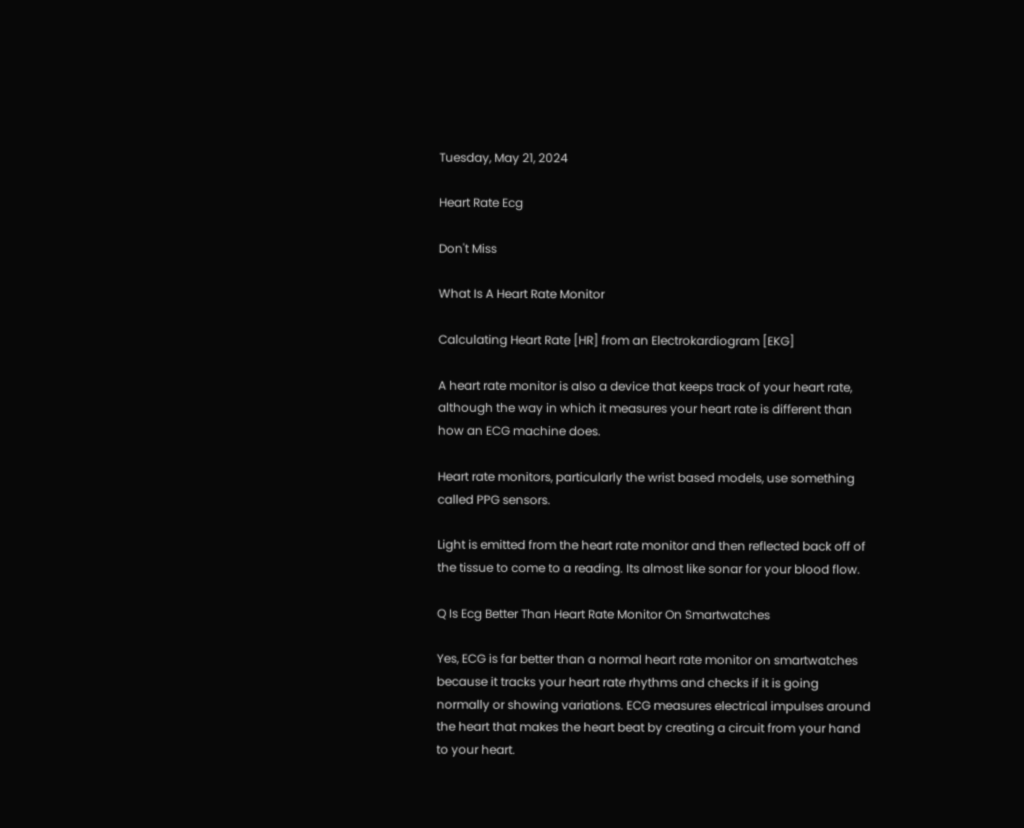Tuesday, May 21, 2024

Heart Rate Ecg

Don't Miss

What Is A Heart Rate Monitor

Calculating Heart Rate [HR] from an Electrokardiogram [EKG]

A heart rate monitor is also a device that keeps track of your heart rate, although the way in which it measures your heart rate is different than how an ECG machine does.

Heart rate monitors, particularly the wrist based models, use something called PPG sensors.

Light is emitted from the heart rate monitor and then reflected back off of the tissue to come to a reading. Its almost like sonar for your blood flow.

Q Is Ecg Better Than Heart Rate Monitor On Smartwatches

Yes, ECG is far better than a normal heart rate monitor on smartwatches because it tracks your heart rate rhythms and checks if it is going normally or showing variations. ECG measures electrical impulses around the heart that makes the heart beat by creating a circuit from your hand to your heart.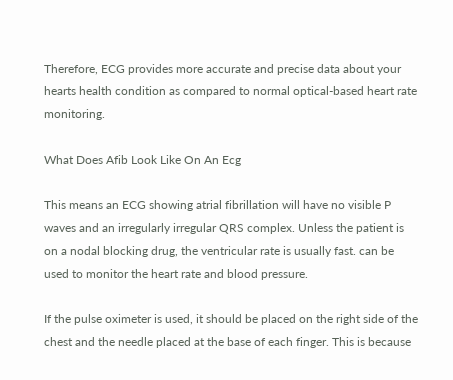Therefore, ECG provides more accurate and precise data about your hearts health condition as compared to normal optical-based heart rate monitoring.

What Does Afib Look Like On An Ecg

This means an ECG showing atrial fibrillation will have no visible P waves and an irregularly irregular QRS complex. Unless the patient is on a nodal blocking drug, the ventricular rate is usually fast. can be used to monitor the heart rate and blood pressure.

If the pulse oximeter is used, it should be placed on the right side of the chest and the needle placed at the base of each finger. This is because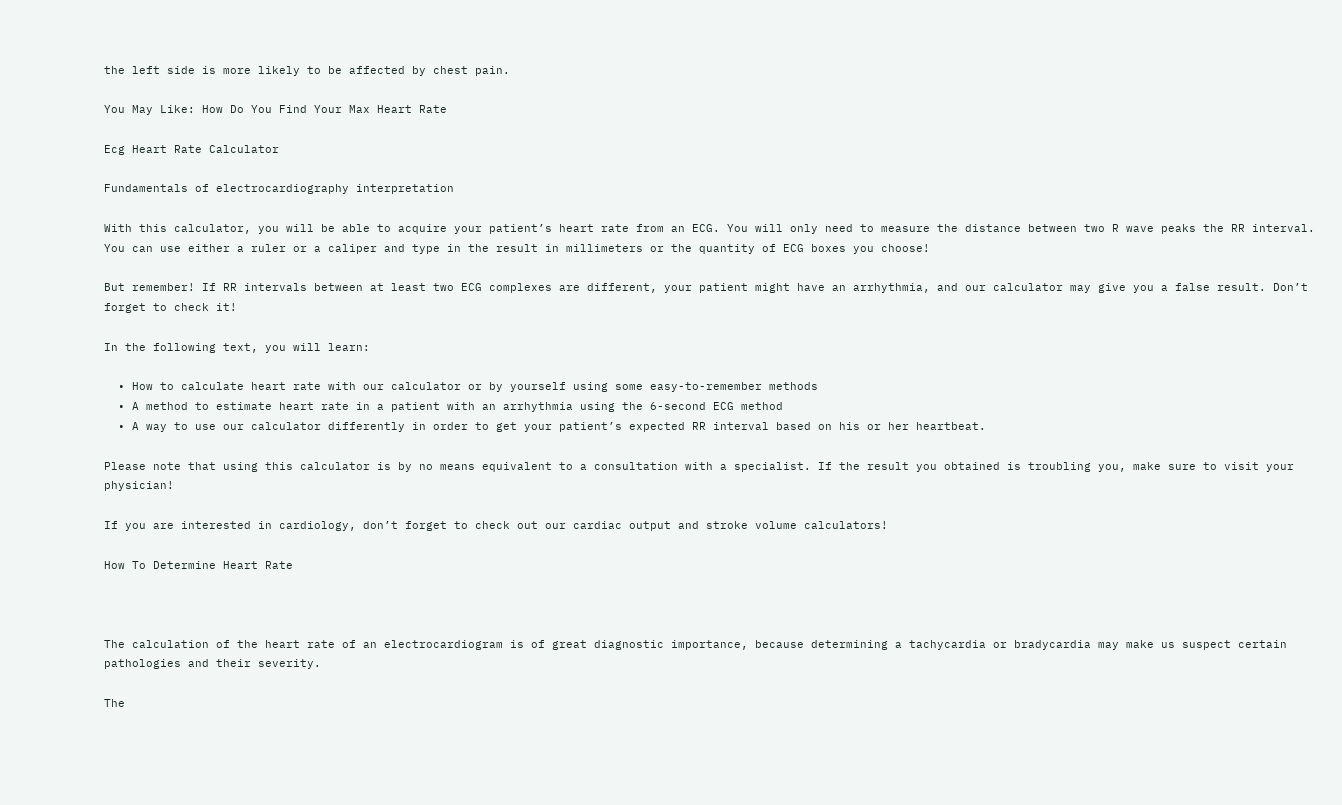the left side is more likely to be affected by chest pain.

You May Like: How Do You Find Your Max Heart Rate

Ecg Heart Rate Calculator

Fundamentals of electrocardiography interpretation

With this calculator, you will be able to acquire your patient’s heart rate from an ECG. You will only need to measure the distance between two R wave peaks the RR interval. You can use either a ruler or a caliper and type in the result in millimeters or the quantity of ECG boxes you choose!

But remember! If RR intervals between at least two ECG complexes are different, your patient might have an arrhythmia, and our calculator may give you a false result. Don’t forget to check it!

In the following text, you will learn:

  • How to calculate heart rate with our calculator or by yourself using some easy-to-remember methods
  • A method to estimate heart rate in a patient with an arrhythmia using the 6-second ECG method
  • A way to use our calculator differently in order to get your patient’s expected RR interval based on his or her heartbeat.

Please note that using this calculator is by no means equivalent to a consultation with a specialist. If the result you obtained is troubling you, make sure to visit your physician!

If you are interested in cardiology, don’t forget to check out our cardiac output and stroke volume calculators!

How To Determine Heart Rate



The calculation of the heart rate of an electrocardiogram is of great diagnostic importance, because determining a tachycardia or bradycardia may make us suspect certain pathologies and their severity.

The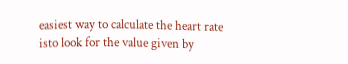easiest way to calculate the heart rate isto look for the value given by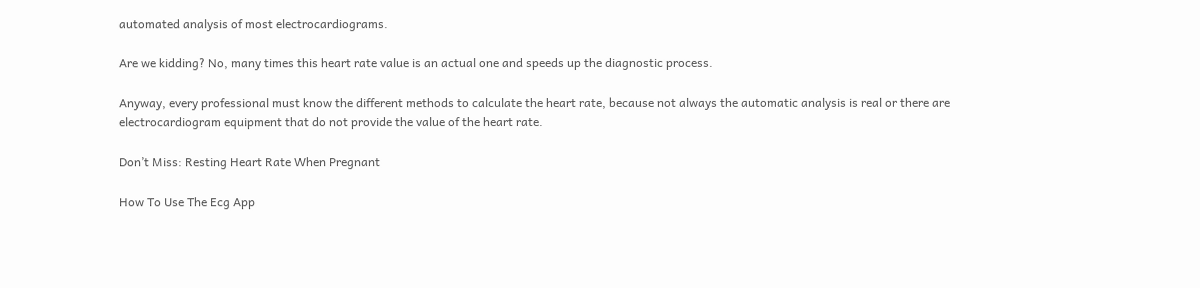automated analysis of most electrocardiograms.

Are we kidding? No, many times this heart rate value is an actual one and speeds up the diagnostic process.

Anyway, every professional must know the different methods to calculate the heart rate, because not always the automatic analysis is real or there are electrocardiogram equipment that do not provide the value of the heart rate.

Don’t Miss: Resting Heart Rate When Pregnant

How To Use The Ecg App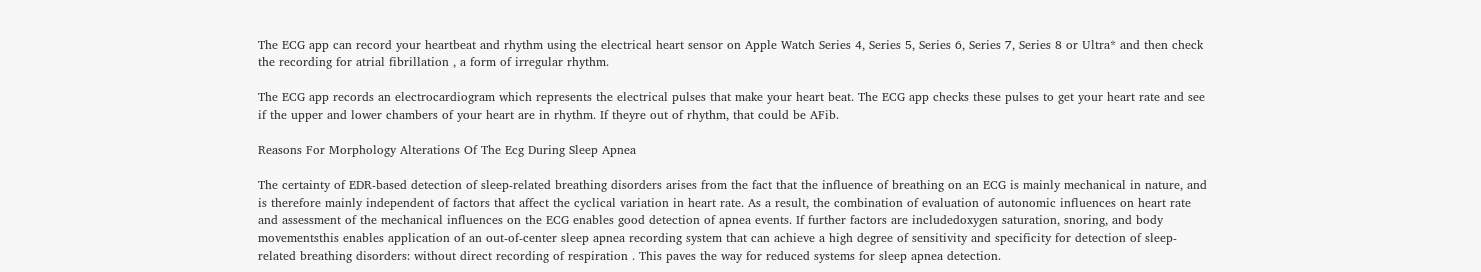The ECG app can record your heartbeat and rhythm using the electrical heart sensor on Apple Watch Series 4, Series 5, Series 6, Series 7, Series 8 or Ultra* and then check the recording for atrial fibrillation , a form of irregular rhythm.

The ECG app records an electrocardiogram which represents the electrical pulses that make your heart beat. The ECG app checks these pulses to get your heart rate and see if the upper and lower chambers of your heart are in rhythm. If theyre out of rhythm, that could be AFib.

Reasons For Morphology Alterations Of The Ecg During Sleep Apnea

The certainty of EDR-based detection of sleep-related breathing disorders arises from the fact that the influence of breathing on an ECG is mainly mechanical in nature, and is therefore mainly independent of factors that affect the cyclical variation in heart rate. As a result, the combination of evaluation of autonomic influences on heart rate and assessment of the mechanical influences on the ECG enables good detection of apnea events. If further factors are includedoxygen saturation, snoring, and body movementsthis enables application of an out-of-center sleep apnea recording system that can achieve a high degree of sensitivity and specificity for detection of sleep-related breathing disorders: without direct recording of respiration . This paves the way for reduced systems for sleep apnea detection.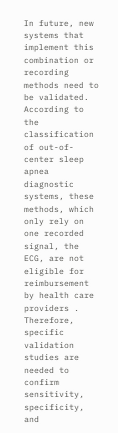In future, new systems that implement this combination or recording methods need to be validated. According to the classification of out-of-center sleep apnea diagnostic systems, these methods, which only rely on one recorded signal, the ECG, are not eligible for reimbursement by health care providers . Therefore, specific validation studies are needed to confirm sensitivity, specificity, and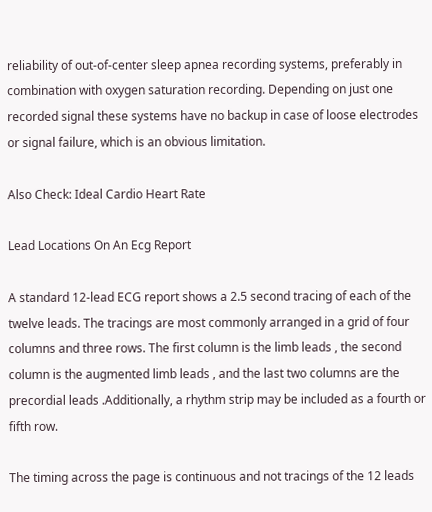reliability of out-of-center sleep apnea recording systems, preferably in combination with oxygen saturation recording. Depending on just one recorded signal these systems have no backup in case of loose electrodes or signal failure, which is an obvious limitation.

Also Check: Ideal Cardio Heart Rate

Lead Locations On An Ecg Report

A standard 12-lead ECG report shows a 2.5 second tracing of each of the twelve leads. The tracings are most commonly arranged in a grid of four columns and three rows. The first column is the limb leads , the second column is the augmented limb leads , and the last two columns are the precordial leads .Additionally, a rhythm strip may be included as a fourth or fifth row.

The timing across the page is continuous and not tracings of the 12 leads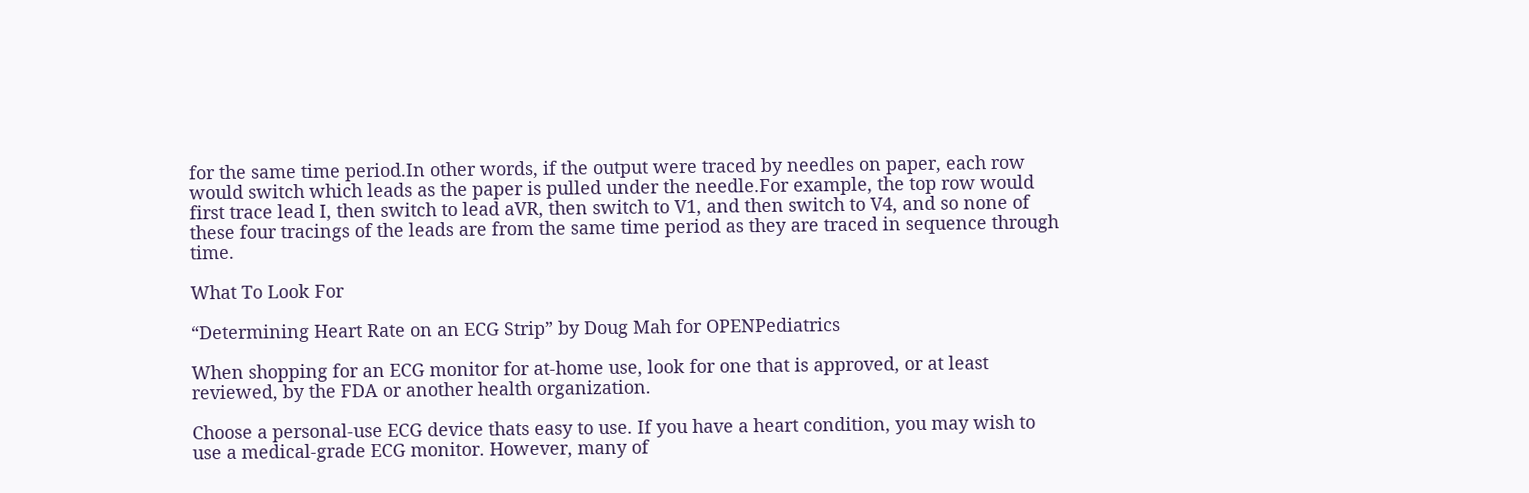for the same time period.In other words, if the output were traced by needles on paper, each row would switch which leads as the paper is pulled under the needle.For example, the top row would first trace lead I, then switch to lead aVR, then switch to V1, and then switch to V4, and so none of these four tracings of the leads are from the same time period as they are traced in sequence through time.

What To Look For

“Determining Heart Rate on an ECG Strip” by Doug Mah for OPENPediatrics

When shopping for an ECG monitor for at-home use, look for one that is approved, or at least reviewed, by the FDA or another health organization.

Choose a personal-use ECG device thats easy to use. If you have a heart condition, you may wish to use a medical-grade ECG monitor. However, many of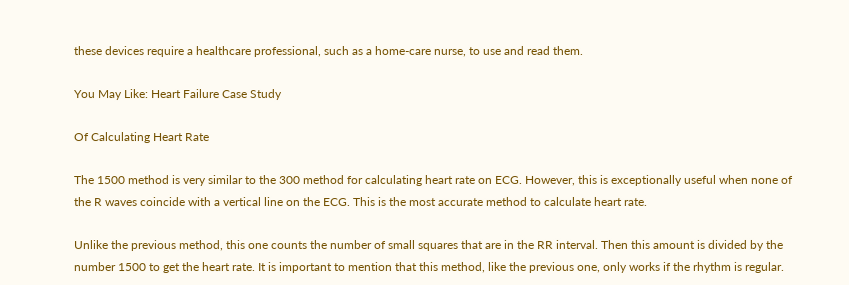these devices require a healthcare professional, such as a home-care nurse, to use and read them.

You May Like: Heart Failure Case Study

Of Calculating Heart Rate

The 1500 method is very similar to the 300 method for calculating heart rate on ECG. However, this is exceptionally useful when none of the R waves coincide with a vertical line on the ECG. This is the most accurate method to calculate heart rate.

Unlike the previous method, this one counts the number of small squares that are in the RR interval. Then this amount is divided by the number 1500 to get the heart rate. It is important to mention that this method, like the previous one, only works if the rhythm is regular.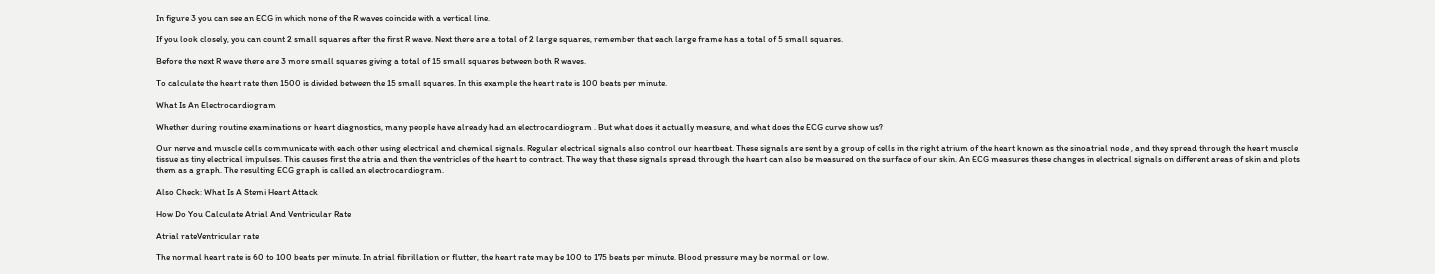In figure 3 you can see an ECG in which none of the R waves coincide with a vertical line.

If you look closely, you can count 2 small squares after the first R wave. Next there are a total of 2 large squares, remember that each large frame has a total of 5 small squares.

Before the next R wave there are 3 more small squares giving a total of 15 small squares between both R waves.

To calculate the heart rate then 1500 is divided between the 15 small squares. In this example the heart rate is 100 beats per minute.

What Is An Electrocardiogram

Whether during routine examinations or heart diagnostics, many people have already had an electrocardiogram . But what does it actually measure, and what does the ECG curve show us?

Our nerve and muscle cells communicate with each other using electrical and chemical signals. Regular electrical signals also control our heartbeat. These signals are sent by a group of cells in the right atrium of the heart known as the sinoatrial node , and they spread through the heart muscle tissue as tiny electrical impulses. This causes first the atria and then the ventricles of the heart to contract. The way that these signals spread through the heart can also be measured on the surface of our skin. An ECG measures these changes in electrical signals on different areas of skin and plots them as a graph. The resulting ECG graph is called an electrocardiogram.

Also Check: What Is A Stemi Heart Attack

How Do You Calculate Atrial And Ventricular Rate

Atrial rateVentricular rate

The normal heart rate is 60 to 100 beats per minute. In atrial fibrillation or flutter, the heart rate may be 100 to 175 beats per minute. Blood pressure may be normal or low.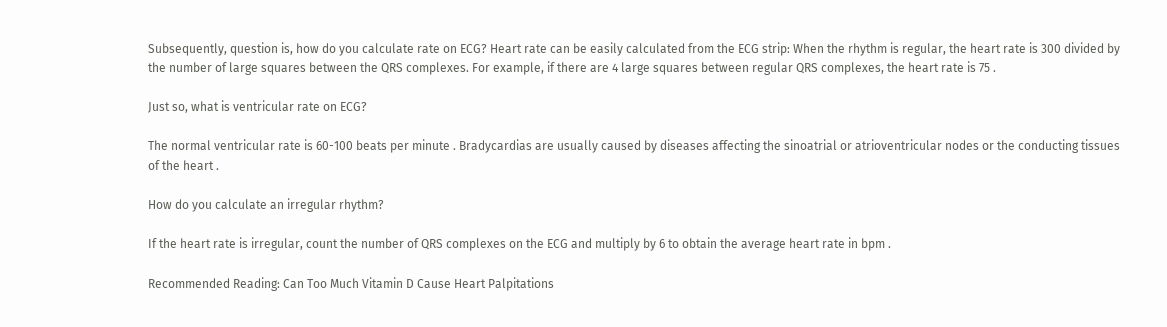Subsequently, question is, how do you calculate rate on ECG? Heart rate can be easily calculated from the ECG strip: When the rhythm is regular, the heart rate is 300 divided by the number of large squares between the QRS complexes. For example, if there are 4 large squares between regular QRS complexes, the heart rate is 75 .

Just so, what is ventricular rate on ECG?

The normal ventricular rate is 60-100 beats per minute . Bradycardias are usually caused by diseases affecting the sinoatrial or atrioventricular nodes or the conducting tissues of the heart .

How do you calculate an irregular rhythm?

If the heart rate is irregular, count the number of QRS complexes on the ECG and multiply by 6 to obtain the average heart rate in bpm .

Recommended Reading: Can Too Much Vitamin D Cause Heart Palpitations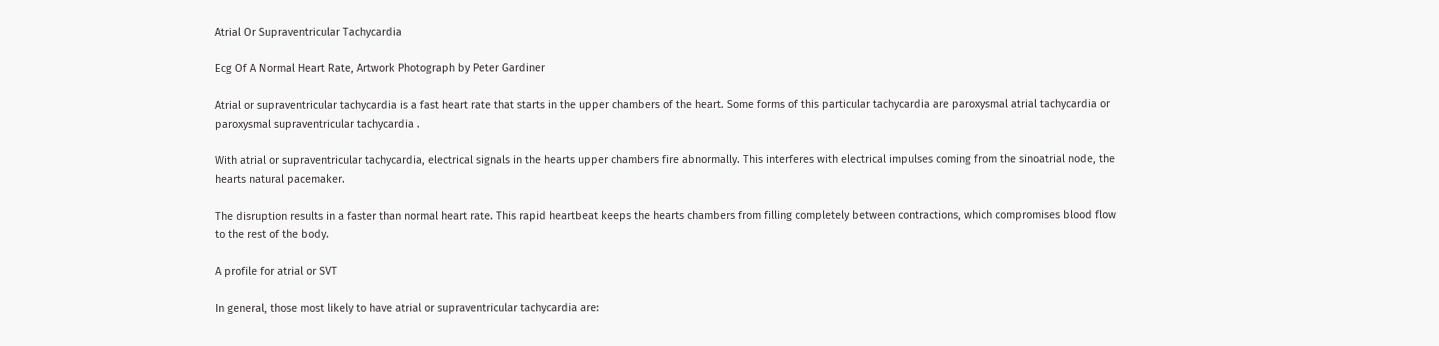Atrial Or Supraventricular Tachycardia

Ecg Of A Normal Heart Rate, Artwork Photograph by Peter Gardiner

Atrial or supraventricular tachycardia is a fast heart rate that starts in the upper chambers of the heart. Some forms of this particular tachycardia are paroxysmal atrial tachycardia or paroxysmal supraventricular tachycardia .

With atrial or supraventricular tachycardia, electrical signals in the hearts upper chambers fire abnormally. This interferes with electrical impulses coming from the sinoatrial node, the hearts natural pacemaker.

The disruption results in a faster than normal heart rate. This rapid heartbeat keeps the hearts chambers from filling completely between contractions, which compromises blood flow to the rest of the body.

A profile for atrial or SVT

In general, those most likely to have atrial or supraventricular tachycardia are: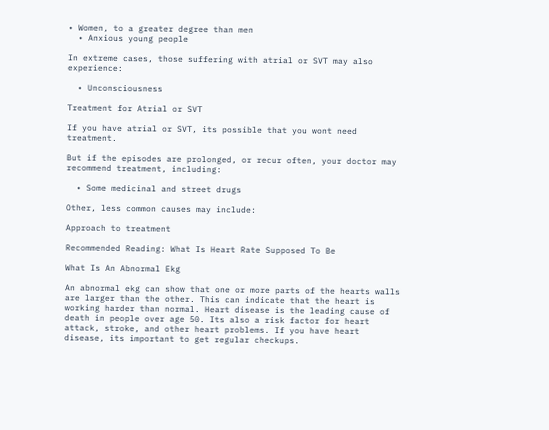• Women, to a greater degree than men
  • Anxious young people

In extreme cases, those suffering with atrial or SVT may also experience:

  • Unconsciousness

Treatment for Atrial or SVT

If you have atrial or SVT, its possible that you wont need treatment.

But if the episodes are prolonged, or recur often, your doctor may recommend treatment, including:

  • Some medicinal and street drugs

Other, less common causes may include:

Approach to treatment

Recommended Reading: What Is Heart Rate Supposed To Be

What Is An Abnormal Ekg

An abnormal ekg can show that one or more parts of the hearts walls are larger than the other. This can indicate that the heart is working harder than normal. Heart disease is the leading cause of death in people over age 50. Its also a risk factor for heart attack, stroke, and other heart problems. If you have heart disease, its important to get regular checkups.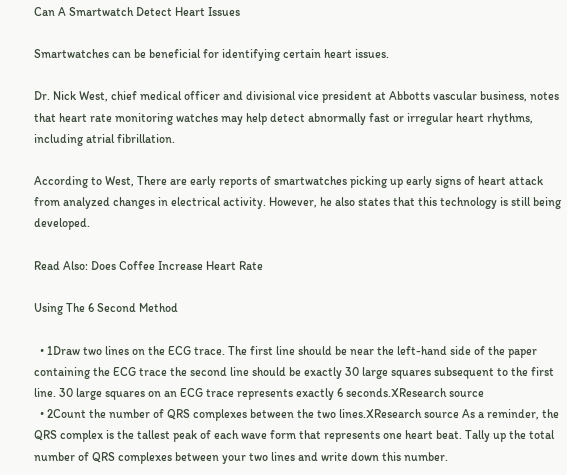Can A Smartwatch Detect Heart Issues

Smartwatches can be beneficial for identifying certain heart issues.

Dr. Nick West, chief medical officer and divisional vice president at Abbotts vascular business, notes that heart rate monitoring watches may help detect abnormally fast or irregular heart rhythms, including atrial fibrillation.

According to West, There are early reports of smartwatches picking up early signs of heart attack from analyzed changes in electrical activity. However, he also states that this technology is still being developed.

Read Also: Does Coffee Increase Heart Rate

Using The 6 Second Method

  • 1Draw two lines on the ECG trace. The first line should be near the left-hand side of the paper containing the ECG trace the second line should be exactly 30 large squares subsequent to the first line. 30 large squares on an ECG trace represents exactly 6 seconds.XResearch source
  • 2Count the number of QRS complexes between the two lines.XResearch source As a reminder, the QRS complex is the tallest peak of each wave form that represents one heart beat. Tally up the total number of QRS complexes between your two lines and write down this number.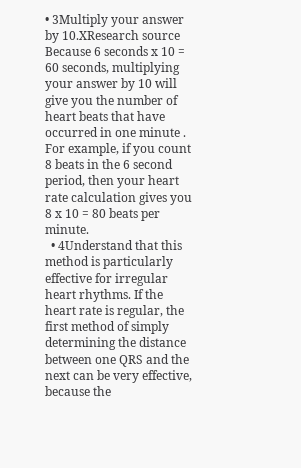• 3Multiply your answer by 10.XResearch source Because 6 seconds x 10 = 60 seconds, multiplying your answer by 10 will give you the number of heart beats that have occurred in one minute . For example, if you count 8 beats in the 6 second period, then your heart rate calculation gives you 8 x 10 = 80 beats per minute.
  • 4Understand that this method is particularly effective for irregular heart rhythms. If the heart rate is regular, the first method of simply determining the distance between one QRS and the next can be very effective, because the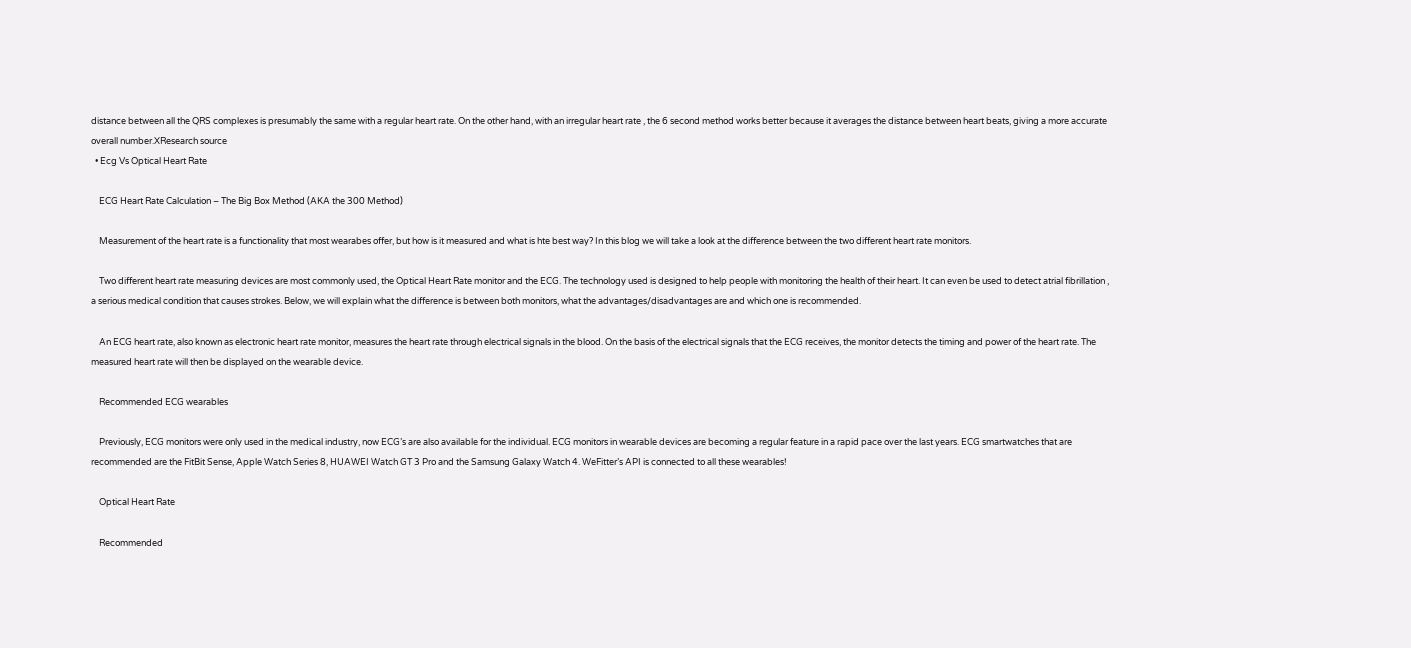distance between all the QRS complexes is presumably the same with a regular heart rate. On the other hand, with an irregular heart rate , the 6 second method works better because it averages the distance between heart beats, giving a more accurate overall number.XResearch source
  • Ecg Vs Optical Heart Rate

    ECG Heart Rate Calculation – The Big Box Method (AKA the 300 Method)

    Measurement of the heart rate is a functionality that most wearabes offer, but how is it measured and what is hte best way? In this blog we will take a look at the difference between the two different heart rate monitors.

    Two different heart rate measuring devices are most commonly used, the Optical Heart Rate monitor and the ECG. The technology used is designed to help people with monitoring the health of their heart. It can even be used to detect atrial fibrillation , a serious medical condition that causes strokes. Below, we will explain what the difference is between both monitors, what the advantages/disadvantages are and which one is recommended.

    An ECG heart rate, also known as electronic heart rate monitor, measures the heart rate through electrical signals in the blood. On the basis of the electrical signals that the ECG receives, the monitor detects the timing and power of the heart rate. The measured heart rate will then be displayed on the wearable device.

    Recommended ECG wearables

    Previously, ECG monitors were only used in the medical industry, now ECG’s are also available for the individual. ECG monitors in wearable devices are becoming a regular feature in a rapid pace over the last years. ECG smartwatches that are recommended are the FitBit Sense, Apple Watch Series 8, HUAWEI Watch GT 3 Pro and the Samsung Galaxy Watch 4. WeFitter’s API is connected to all these wearables!

    Optical Heart Rate

    Recommended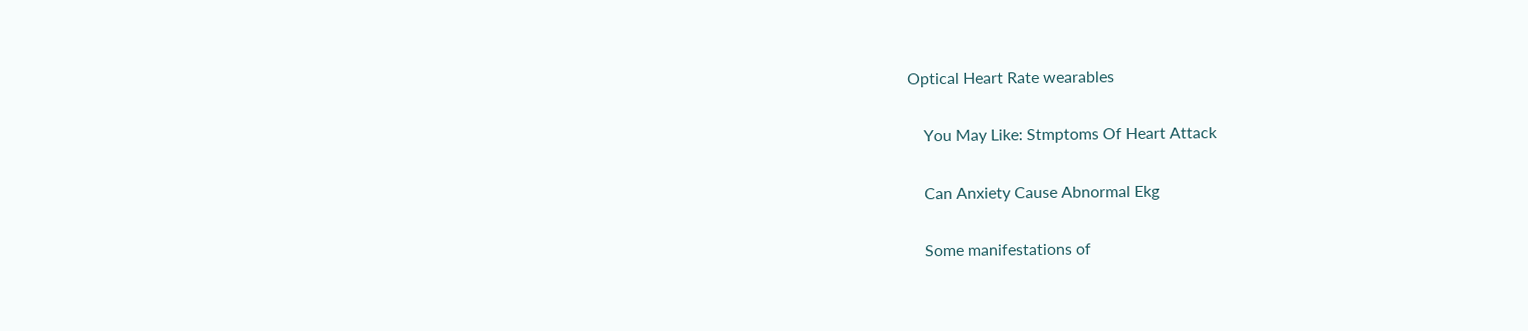Optical Heart Rate wearables

    You May Like: Stmptoms Of Heart Attack

    Can Anxiety Cause Abnormal Ekg

    Some manifestations of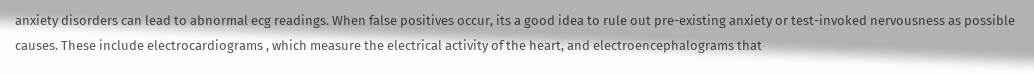anxiety disorders can lead to abnormal ecg readings. When false positives occur, its a good idea to rule out pre-existing anxiety or test-invoked nervousness as possible causes. These include electrocardiograms , which measure the electrical activity of the heart, and electroencephalograms that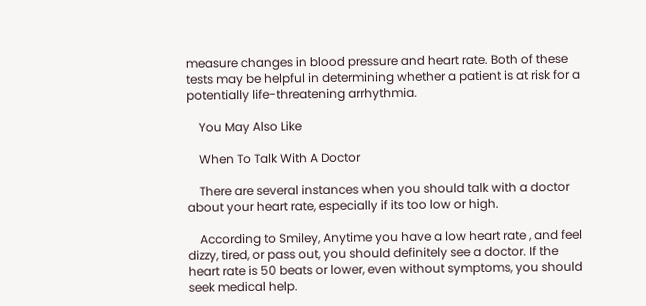measure changes in blood pressure and heart rate. Both of these tests may be helpful in determining whether a patient is at risk for a potentially life-threatening arrhythmia.

    You May Also Like

    When To Talk With A Doctor

    There are several instances when you should talk with a doctor about your heart rate, especially if its too low or high.

    According to Smiley, Anytime you have a low heart rate , and feel dizzy, tired, or pass out, you should definitely see a doctor. If the heart rate is 50 beats or lower, even without symptoms, you should seek medical help.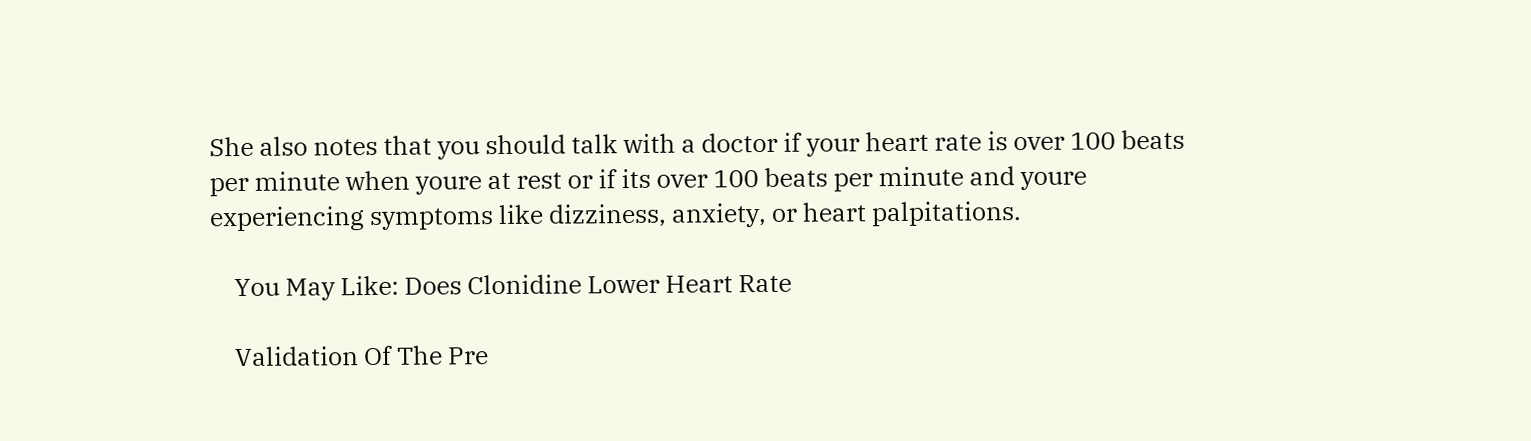She also notes that you should talk with a doctor if your heart rate is over 100 beats per minute when youre at rest or if its over 100 beats per minute and youre experiencing symptoms like dizziness, anxiety, or heart palpitations.

    You May Like: Does Clonidine Lower Heart Rate

    Validation Of The Pre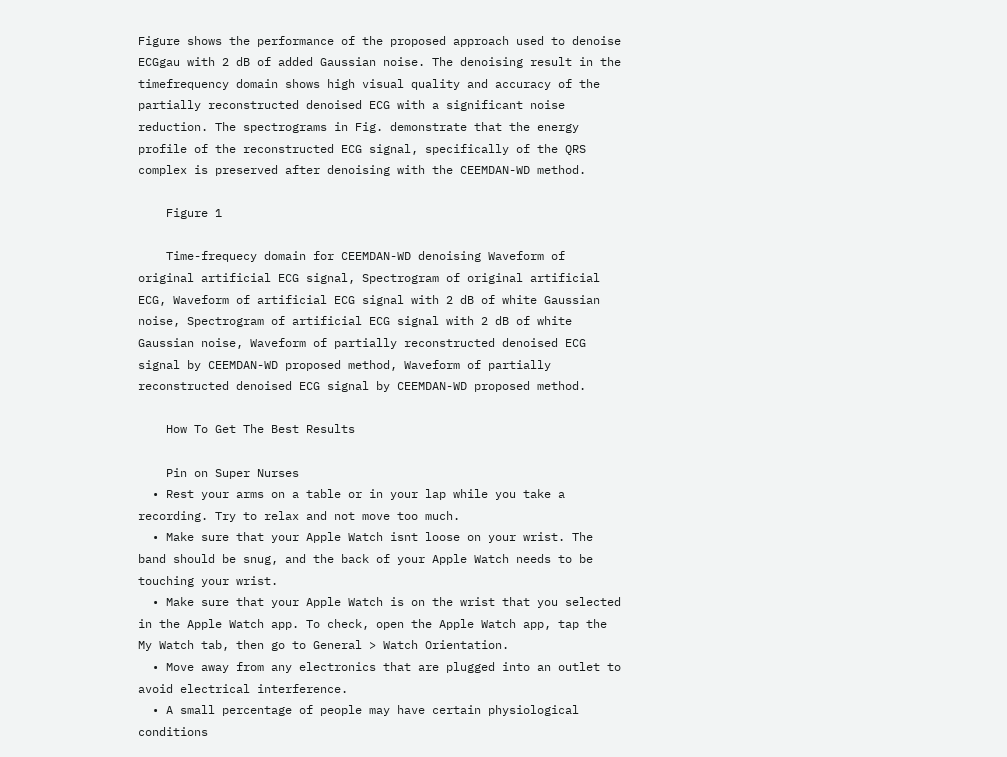Figure shows the performance of the proposed approach used to denoise ECGgau with 2 dB of added Gaussian noise. The denoising result in the timefrequency domain shows high visual quality and accuracy of the partially reconstructed denoised ECG with a significant noise reduction. The spectrograms in Fig. demonstrate that the energy profile of the reconstructed ECG signal, specifically of the QRS complex is preserved after denoising with the CEEMDAN-WD method.

    Figure 1

    Time-frequecy domain for CEEMDAN-WD denoising Waveform of original artificial ECG signal, Spectrogram of original artificial ECG, Waveform of artificial ECG signal with 2 dB of white Gaussian noise, Spectrogram of artificial ECG signal with 2 dB of white Gaussian noise, Waveform of partially reconstructed denoised ECG signal by CEEMDAN-WD proposed method, Waveform of partially reconstructed denoised ECG signal by CEEMDAN-WD proposed method.

    How To Get The Best Results

    Pin on Super Nurses
  • Rest your arms on a table or in your lap while you take a recording. Try to relax and not move too much.
  • Make sure that your Apple Watch isnt loose on your wrist. The band should be snug, and the back of your Apple Watch needs to be touching your wrist.
  • Make sure that your Apple Watch is on the wrist that you selected in the Apple Watch app. To check, open the Apple Watch app, tap the My Watch tab, then go to General > Watch Orientation.
  • Move away from any electronics that are plugged into an outlet to avoid electrical interference.
  • A small percentage of people may have certain physiological conditions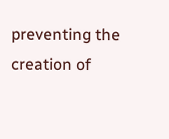preventing the creation of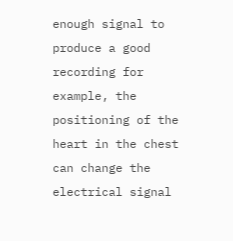enough signal to produce a good recording for example, the positioning of the heart in the chest can change the electrical signal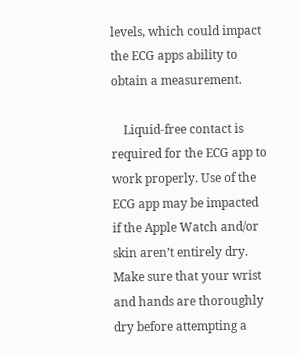levels, which could impact the ECG apps ability to obtain a measurement.

    Liquid-free contact is required for the ECG app to work properly. Use of the ECG app may be impacted if the Apple Watch and/or skin aren’t entirely dry. Make sure that your wrist and hands are thoroughly dry before attempting a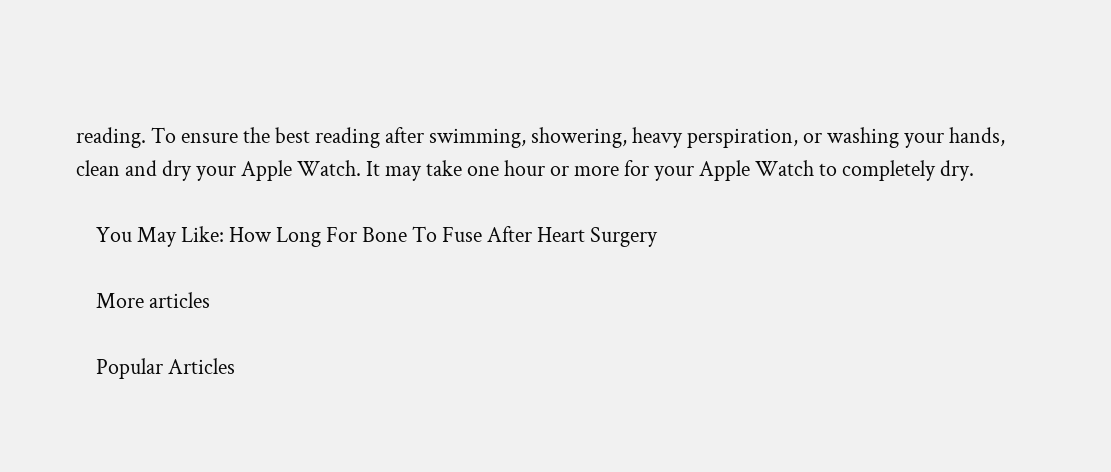reading. To ensure the best reading after swimming, showering, heavy perspiration, or washing your hands, clean and dry your Apple Watch. It may take one hour or more for your Apple Watch to completely dry.

    You May Like: How Long For Bone To Fuse After Heart Surgery

    More articles

    Popular Articles